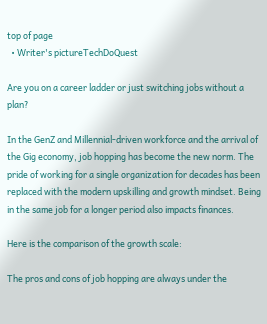top of page
  • Writer's pictureTechDoQuest

Are you on a career ladder or just switching jobs without a plan?

In the GenZ and Millennial-driven workforce and the arrival of the Gig economy, job hopping has become the new norm. The pride of working for a single organization for decades has been replaced with the modern upskilling and growth mindset. Being in the same job for a longer period also impacts finances.

Here is the comparison of the growth scale:

The pros and cons of job hopping are always under the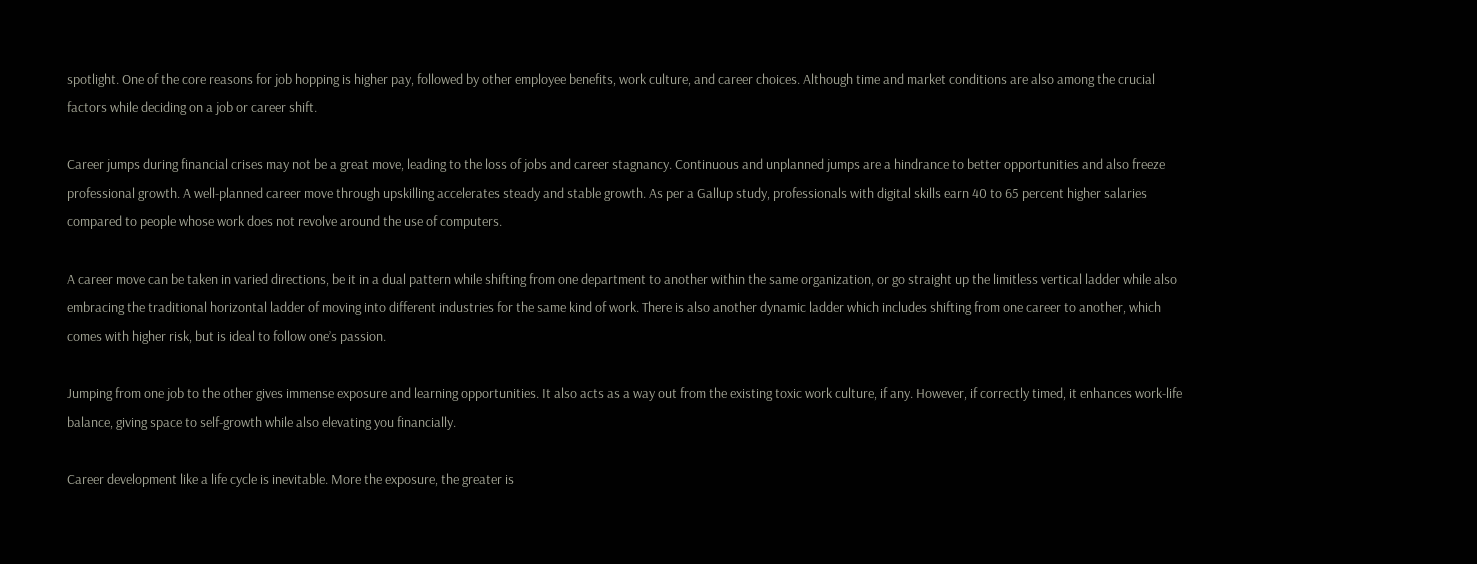spotlight. One of the core reasons for job hopping is higher pay, followed by other employee benefits, work culture, and career choices. Although time and market conditions are also among the crucial factors while deciding on a job or career shift.

Career jumps during financial crises may not be a great move, leading to the loss of jobs and career stagnancy. Continuous and unplanned jumps are a hindrance to better opportunities and also freeze professional growth. A well-planned career move through upskilling accelerates steady and stable growth. As per a Gallup study, professionals with digital skills earn 40 to 65 percent higher salaries compared to people whose work does not revolve around the use of computers.

A career move can be taken in varied directions, be it in a dual pattern while shifting from one department to another within the same organization, or go straight up the limitless vertical ladder while also embracing the traditional horizontal ladder of moving into different industries for the same kind of work. There is also another dynamic ladder which includes shifting from one career to another, which comes with higher risk, but is ideal to follow one’s passion.

Jumping from one job to the other gives immense exposure and learning opportunities. It also acts as a way out from the existing toxic work culture, if any. However, if correctly timed, it enhances work-life balance, giving space to self-growth while also elevating you financially.

Career development like a life cycle is inevitable. More the exposure, the greater is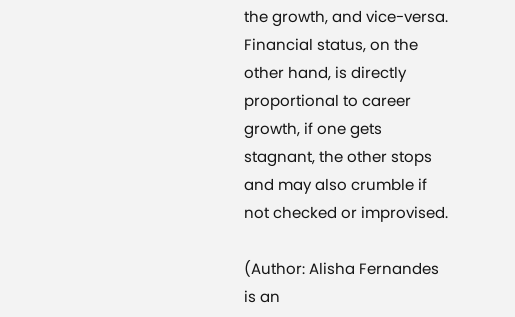the growth, and vice-versa. Financial status, on the other hand, is directly proportional to career growth, if one gets stagnant, the other stops and may also crumble if not checked or improvised.

(Author: Alisha Fernandes is an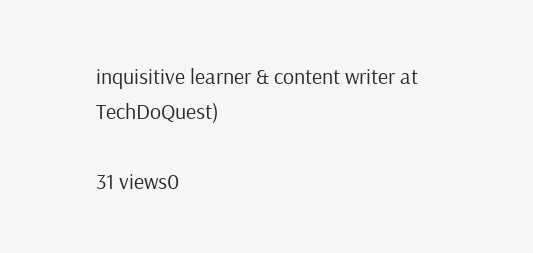inquisitive learner & content writer at TechDoQuest)

31 views0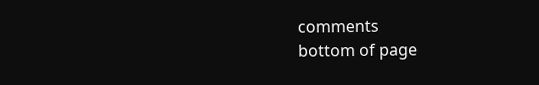comments
bottom of page